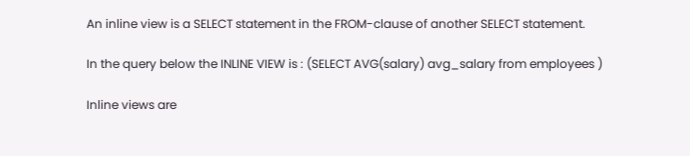An inline view is a SELECT statement in the FROM-clause of another SELECT statement.

In the query below the INLINE VIEW is : (SELECT AVG(salary) avg_salary from employees )

Inline views are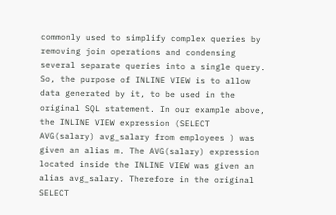commonly used to simplify complex queries by removing join operations and condensing several separate queries into a single query. So, the purpose of INLINE VIEW is to allow data generated by it, to be used in the original SQL statement. In our example above, the INLINE VIEW expression (SELECT AVG(salary) avg_salary from employees ) was given an alias m. The AVG(salary) expression located inside the INLINE VIEW was given an alias avg_salary. Therefore in the original SELECT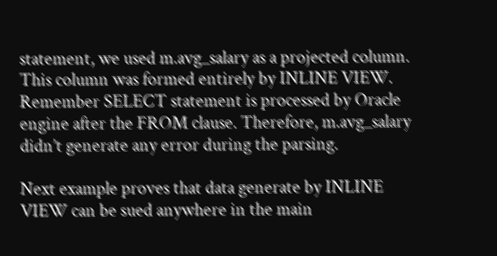statement, we used m.avg_salary as a projected column. This column was formed entirely by INLINE VIEW. Remember SELECT statement is processed by Oracle engine after the FROM clause. Therefore, m.avg_salary  didn’t generate any error during the parsing.

Next example proves that data generate by INLINE VIEW can be sued anywhere in the main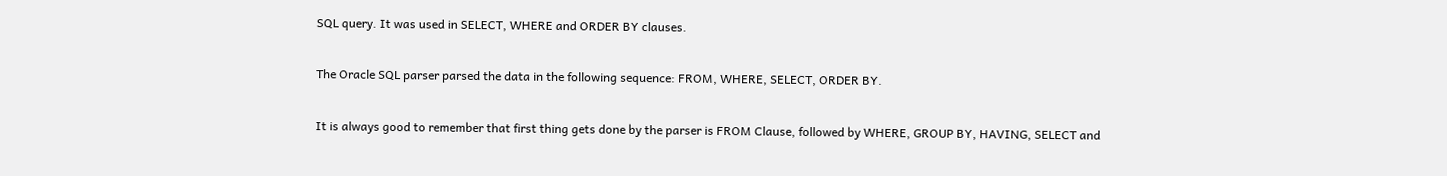SQL query. It was used in SELECT, WHERE and ORDER BY clauses.

The Oracle SQL parser parsed the data in the following sequence: FROM, WHERE, SELECT, ORDER BY.

It is always good to remember that first thing gets done by the parser is FROM Clause, followed by WHERE, GROUP BY, HAVING, SELECT and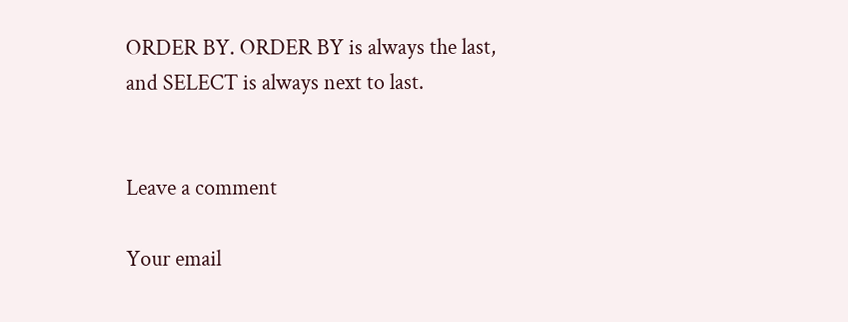ORDER BY. ORDER BY is always the last, and SELECT is always next to last.


Leave a comment

Your email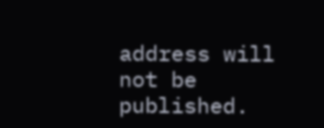address will not be published.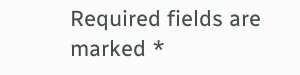Required fields are marked *